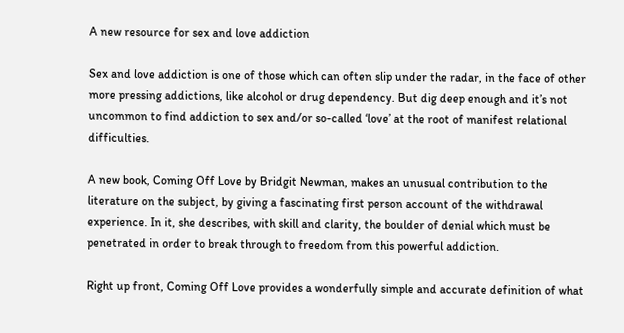A new resource for sex and love addiction

Sex and love addiction is one of those which can often slip under the radar, in the face of other more pressing addictions, like alcohol or drug dependency. But dig deep enough and it’s not uncommon to find addiction to sex and/or so-called ‘love’ at the root of manifest relational difficulties.

A new book, Coming Off Love by Bridgit Newman, makes an unusual contribution to the literature on the subject, by giving a fascinating first person account of the withdrawal experience. In it, she describes, with skill and clarity, the boulder of denial which must be penetrated in order to break through to freedom from this powerful addiction.

Right up front, Coming Off Love provides a wonderfully simple and accurate definition of what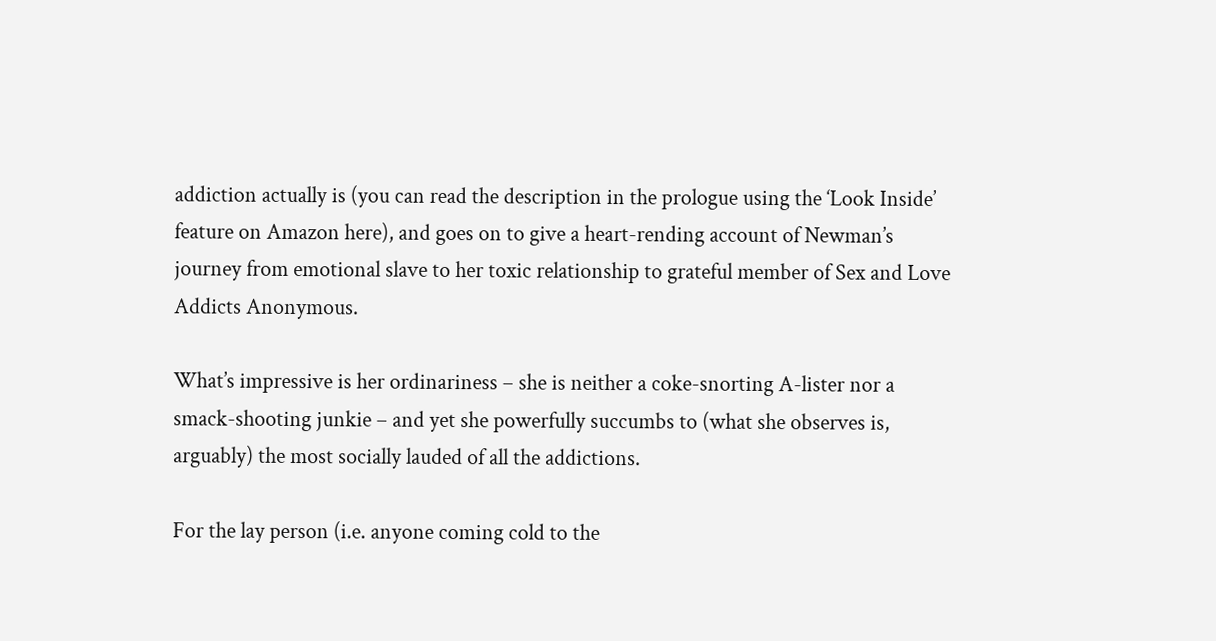addiction actually is (you can read the description in the prologue using the ‘Look Inside’ feature on Amazon here), and goes on to give a heart-rending account of Newman’s journey from emotional slave to her toxic relationship to grateful member of Sex and Love Addicts Anonymous.

What’s impressive is her ordinariness – she is neither a coke-snorting A-lister nor a smack-shooting junkie – and yet she powerfully succumbs to (what she observes is, arguably) the most socially lauded of all the addictions.

For the lay person (i.e. anyone coming cold to the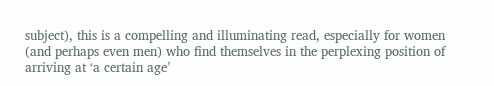subject), this is a compelling and illuminating read, especially for women (and perhaps even men) who find themselves in the perplexing position of arriving at ‘a certain age’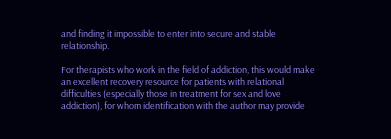and finding it impossible to enter into secure and stable relationship.

For therapists who work in the field of addiction, this would make an excellent recovery resource for patients with relational difficulties (especially those in treatment for sex and love addiction), for whom identification with the author may provide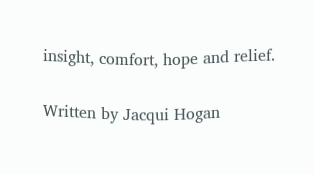insight, comfort, hope and relief.

Written by Jacqui Hogan